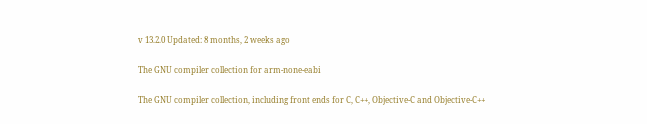v 13.2.0 Updated: 8 months, 2 weeks ago

The GNU compiler collection for arm-none-eabi

The GNU compiler collection, including front ends for C, C++, Objective-C and Objective-C++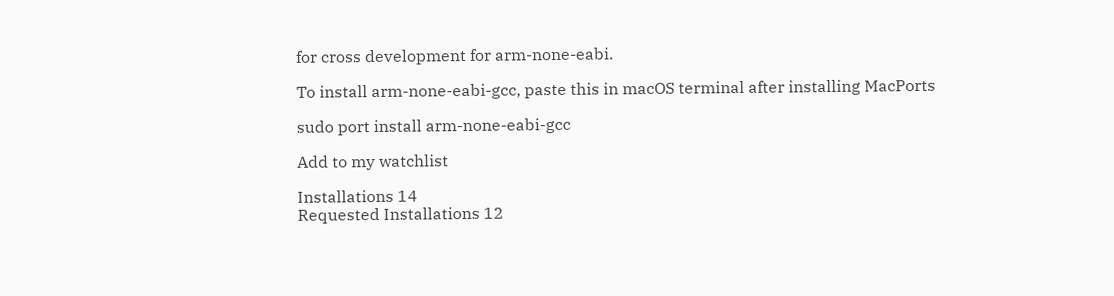for cross development for arm-none-eabi.

To install arm-none-eabi-gcc, paste this in macOS terminal after installing MacPorts

sudo port install arm-none-eabi-gcc

Add to my watchlist

Installations 14
Requested Installations 12